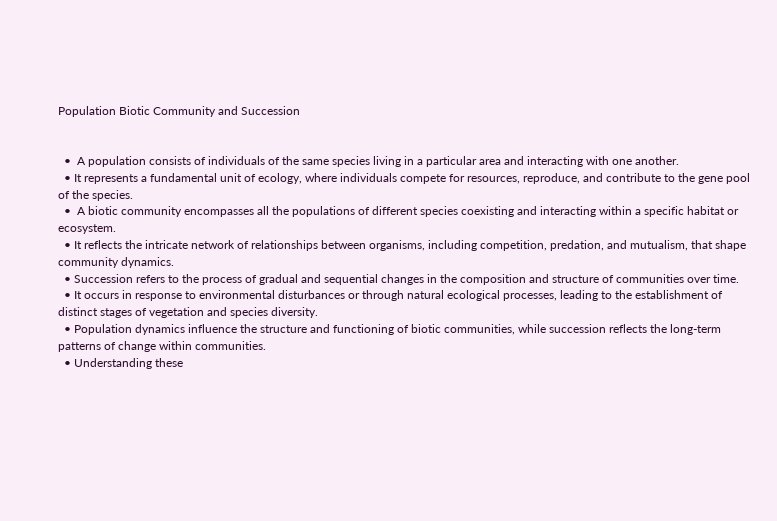Population Biotic Community and Succession


  •  A population consists of individuals of the same species living in a particular area and interacting with one another.
  • It represents a fundamental unit of ecology, where individuals compete for resources, reproduce, and contribute to the gene pool of the species.
  •  A biotic community encompasses all the populations of different species coexisting and interacting within a specific habitat or ecosystem.
  • It reflects the intricate network of relationships between organisms, including competition, predation, and mutualism, that shape community dynamics.
  • Succession refers to the process of gradual and sequential changes in the composition and structure of communities over time.
  • It occurs in response to environmental disturbances or through natural ecological processes, leading to the establishment of distinct stages of vegetation and species diversity.
  • Population dynamics influence the structure and functioning of biotic communities, while succession reflects the long-term patterns of change within communities.
  • Understanding these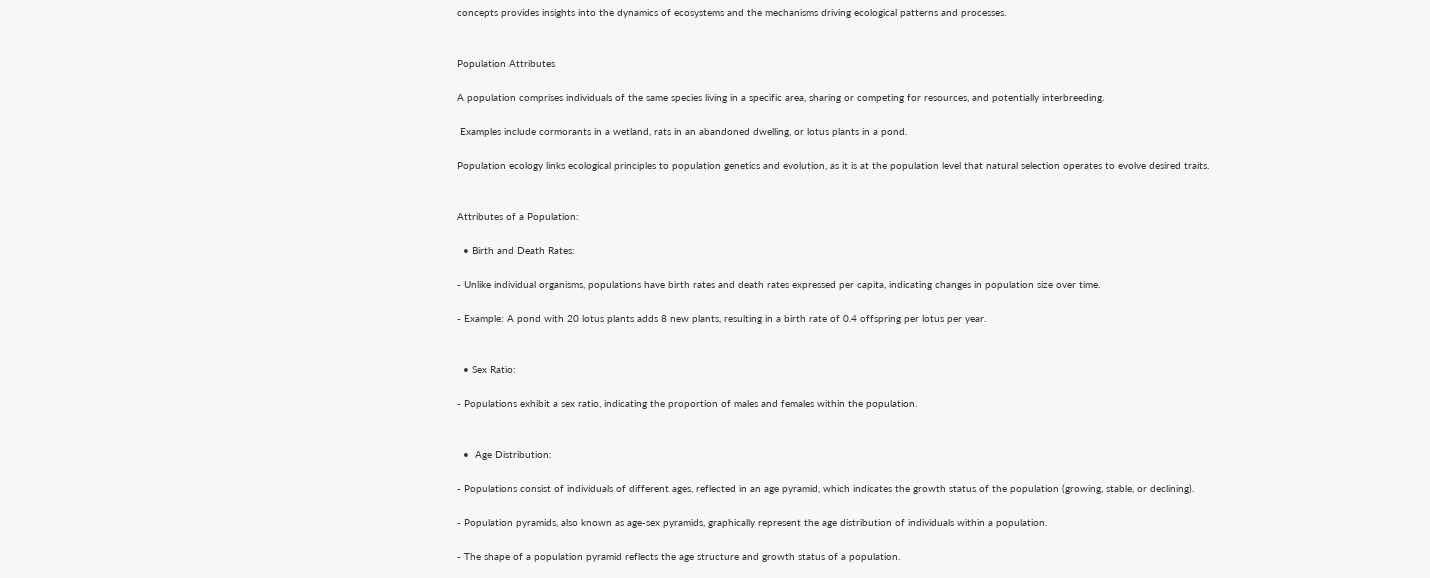concepts provides insights into the dynamics of ecosystems and the mechanisms driving ecological patterns and processes.


Population Attributes

A population comprises individuals of the same species living in a specific area, sharing or competing for resources, and potentially interbreeding.

 Examples include cormorants in a wetland, rats in an abandoned dwelling, or lotus plants in a pond.

Population ecology links ecological principles to population genetics and evolution, as it is at the population level that natural selection operates to evolve desired traits.


Attributes of a Population:

  • Birth and Death Rates:

- Unlike individual organisms, populations have birth rates and death rates expressed per capita, indicating changes in population size over time.

- Example: A pond with 20 lotus plants adds 8 new plants, resulting in a birth rate of 0.4 offspring per lotus per year.


  • Sex Ratio:

- Populations exhibit a sex ratio, indicating the proportion of males and females within the population.


  •  Age Distribution:

- Populations consist of individuals of different ages, reflected in an age pyramid, which indicates the growth status of the population (growing, stable, or declining).

- Population pyramids, also known as age-sex pyramids, graphically represent the age distribution of individuals within a population.

- The shape of a population pyramid reflects the age structure and growth status of a population.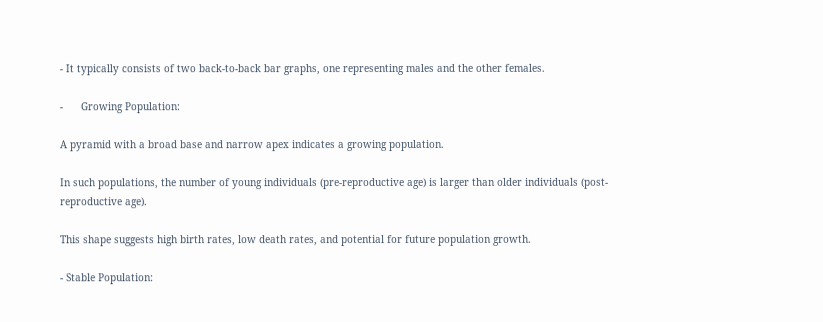- It typically consists of two back-to-back bar graphs, one representing males and the other females.

-      Growing Population:

A pyramid with a broad base and narrow apex indicates a growing population.

In such populations, the number of young individuals (pre-reproductive age) is larger than older individuals (post-reproductive age).

This shape suggests high birth rates, low death rates, and potential for future population growth.

- Stable Population: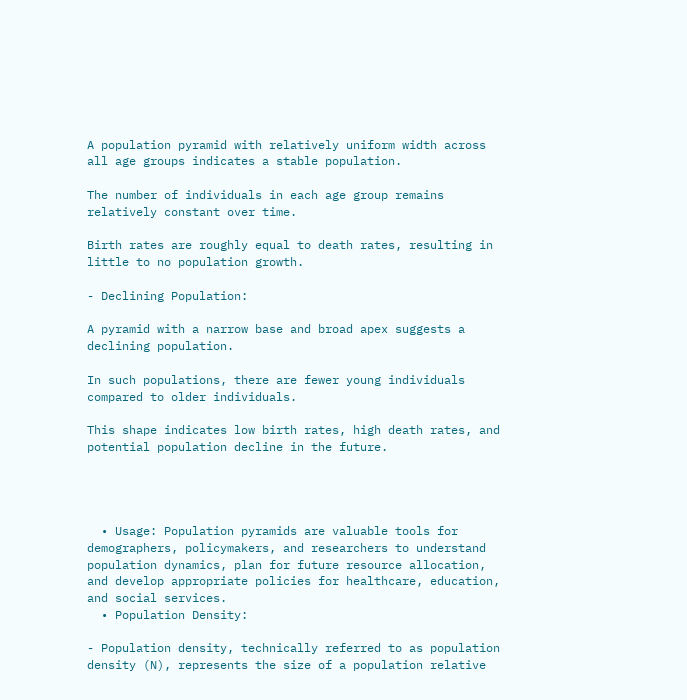A population pyramid with relatively uniform width across all age groups indicates a stable population.

The number of individuals in each age group remains relatively constant over time.

Birth rates are roughly equal to death rates, resulting in little to no population growth.

- Declining Population:

A pyramid with a narrow base and broad apex suggests a declining population.

In such populations, there are fewer young individuals compared to older individuals.

This shape indicates low birth rates, high death rates, and potential population decline in the future.




  • Usage: Population pyramids are valuable tools for demographers, policymakers, and researchers to understand population dynamics, plan for future resource allocation, and develop appropriate policies for healthcare, education, and social services.
  • Population Density:

- Population density, technically referred to as population density (N), represents the size of a population relative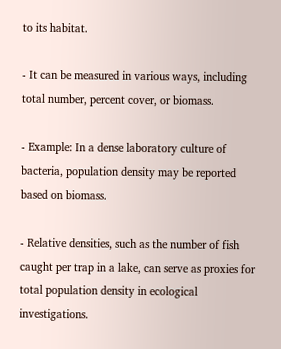to its habitat.

- It can be measured in various ways, including total number, percent cover, or biomass.

- Example: In a dense laboratory culture of bacteria, population density may be reported based on biomass.

- Relative densities, such as the number of fish caught per trap in a lake, can serve as proxies for total population density in ecological investigations.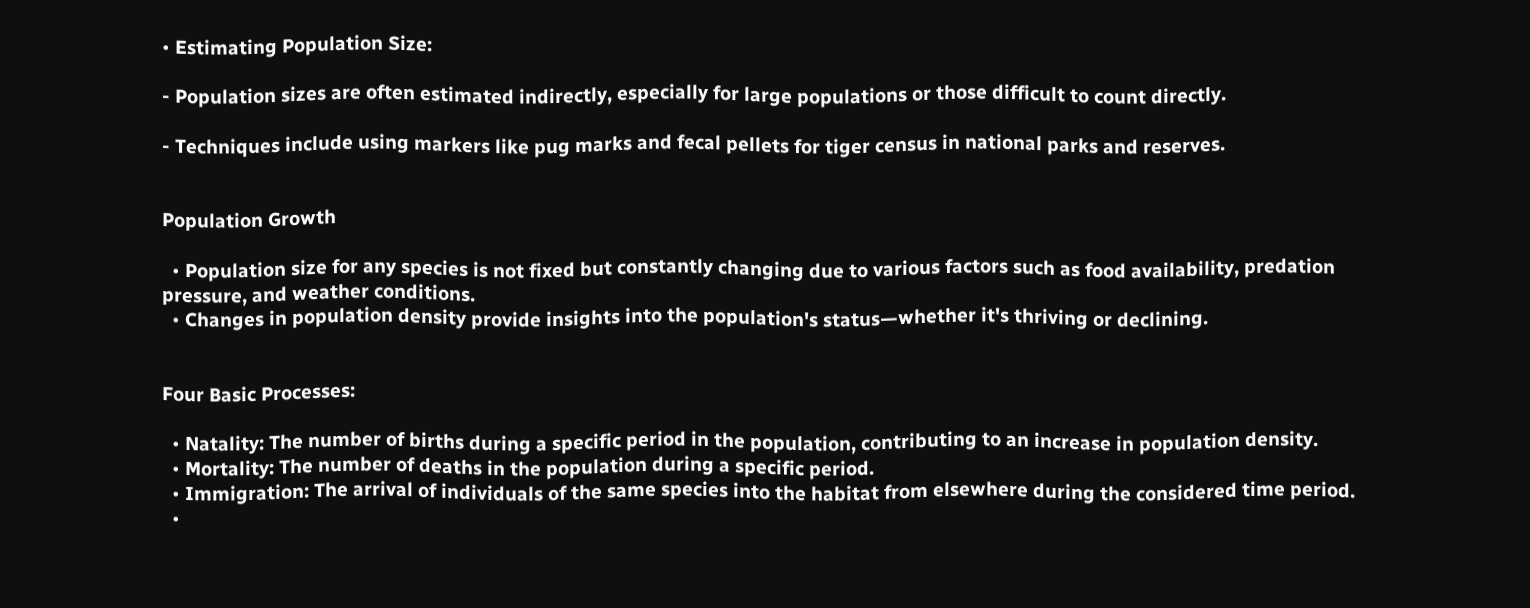• Estimating Population Size:

- Population sizes are often estimated indirectly, especially for large populations or those difficult to count directly.

- Techniques include using markers like pug marks and fecal pellets for tiger census in national parks and reserves.


Population Growth

  • Population size for any species is not fixed but constantly changing due to various factors such as food availability, predation pressure, and weather conditions.
  • Changes in population density provide insights into the population's status—whether it's thriving or declining.


Four Basic Processes:

  • Natality: The number of births during a specific period in the population, contributing to an increase in population density.
  • Mortality: The number of deaths in the population during a specific period.
  • Immigration: The arrival of individuals of the same species into the habitat from elsewhere during the considered time period.
  •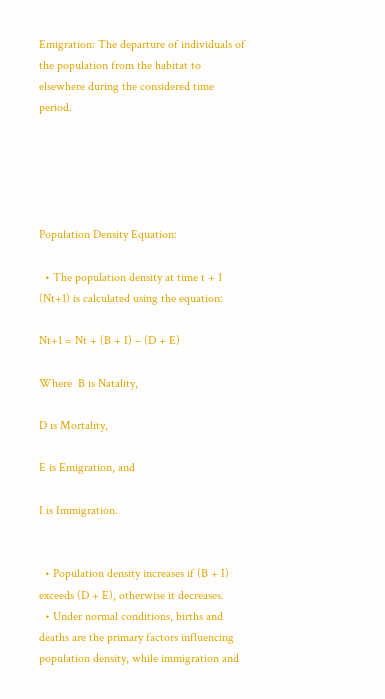Emigration: The departure of individuals of the population from the habitat to elsewhere during the considered time period.





Population Density Equation:

  • The population density at time t + 1 (Nt+1) is calculated using the equation:

Nt+1 = Nt + (B + I) – (D + E)

Where  B is Natality,

D is Mortality,

E is Emigration, and

I is Immigration.


  • Population density increases if (B + I) exceeds (D + E), otherwise it decreases.
  • Under normal conditions, births and deaths are the primary factors influencing population density, while immigration and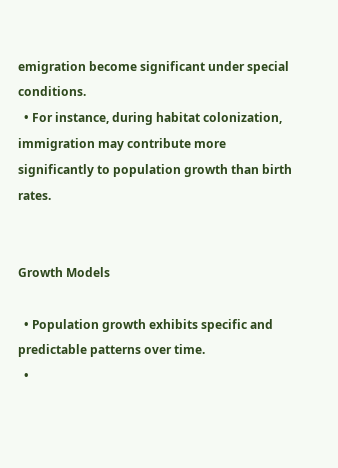emigration become significant under special conditions.
  • For instance, during habitat colonization, immigration may contribute more significantly to population growth than birth rates.


Growth Models

  • Population growth exhibits specific and predictable patterns over time.
  •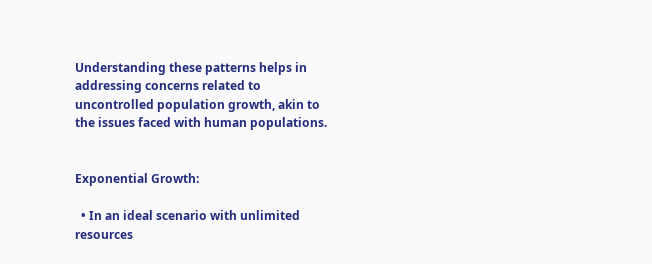Understanding these patterns helps in addressing concerns related to uncontrolled population growth, akin to the issues faced with human populations.


Exponential Growth:

  • In an ideal scenario with unlimited resources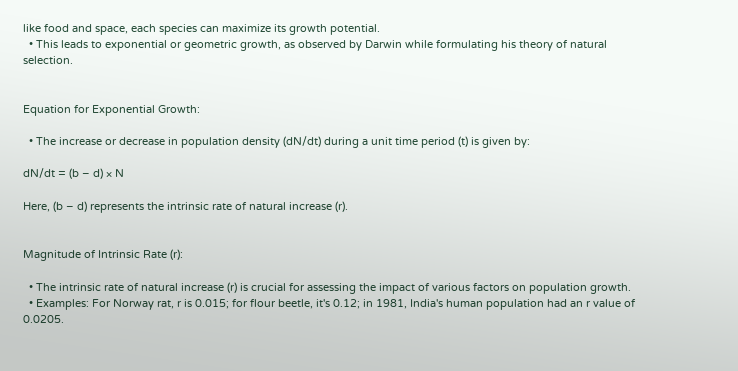like food and space, each species can maximize its growth potential.
  • This leads to exponential or geometric growth, as observed by Darwin while formulating his theory of natural selection.


Equation for Exponential Growth:

  • The increase or decrease in population density (dN/dt) during a unit time period (t) is given by:

dN/dt = (b – d) × N

Here, (b – d) represents the intrinsic rate of natural increase (r).


Magnitude of Intrinsic Rate (r):

  • The intrinsic rate of natural increase (r) is crucial for assessing the impact of various factors on population growth.
  • Examples: For Norway rat, r is 0.015; for flour beetle, it's 0.12; in 1981, India's human population had an r value of 0.0205.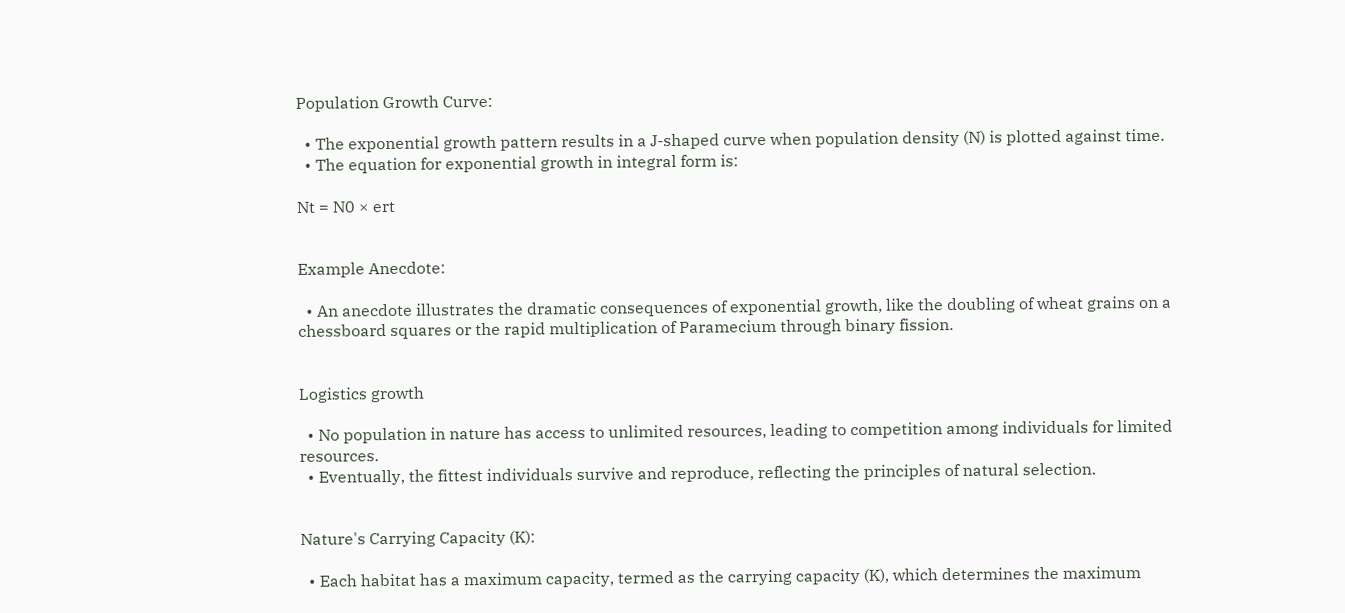Population Growth Curve:

  • The exponential growth pattern results in a J-shaped curve when population density (N) is plotted against time.
  • The equation for exponential growth in integral form is:

Nt = N0 × ert


Example Anecdote:

  • An anecdote illustrates the dramatic consequences of exponential growth, like the doubling of wheat grains on a chessboard squares or the rapid multiplication of Paramecium through binary fission.


Logistics growth

  • No population in nature has access to unlimited resources, leading to competition among individuals for limited resources.
  • Eventually, the fittest individuals survive and reproduce, reflecting the principles of natural selection.


Nature's Carrying Capacity (K):

  • Each habitat has a maximum capacity, termed as the carrying capacity (K), which determines the maximum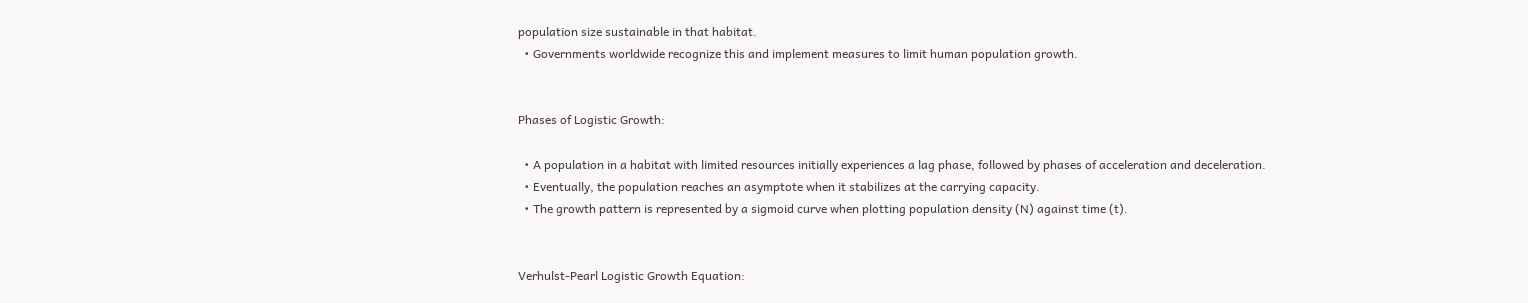population size sustainable in that habitat.
  • Governments worldwide recognize this and implement measures to limit human population growth.


Phases of Logistic Growth:

  • A population in a habitat with limited resources initially experiences a lag phase, followed by phases of acceleration and deceleration.
  • Eventually, the population reaches an asymptote when it stabilizes at the carrying capacity.
  • The growth pattern is represented by a sigmoid curve when plotting population density (N) against time (t).


Verhulst-Pearl Logistic Growth Equation: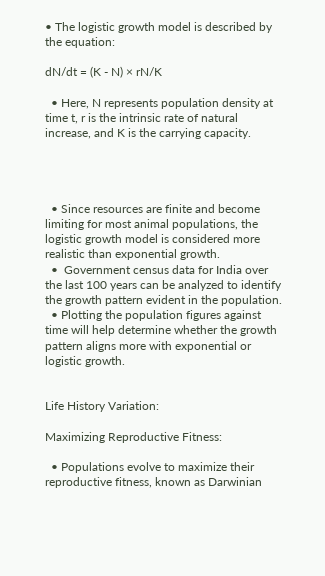• The logistic growth model is described by the equation:

dN/dt = (K - N) × rN/K

  • Here, N represents population density at time t, r is the intrinsic rate of natural increase, and K is the carrying capacity.




  • Since resources are finite and become limiting for most animal populations, the logistic growth model is considered more realistic than exponential growth.
  •  Government census data for India over the last 100 years can be analyzed to identify the growth pattern evident in the population.
  • Plotting the population figures against time will help determine whether the growth pattern aligns more with exponential or logistic growth.


Life History Variation:

Maximizing Reproductive Fitness:

  • Populations evolve to maximize their reproductive fitness, known as Darwinian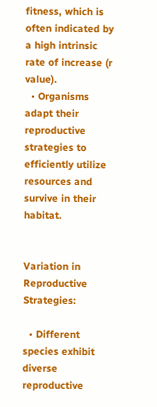fitness, which is often indicated by a high intrinsic rate of increase (r value).
  • Organisms adapt their reproductive strategies to efficiently utilize resources and survive in their habitat.


Variation in Reproductive Strategies:

  • Different species exhibit diverse reproductive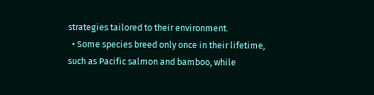strategies tailored to their environment.
  • Some species breed only once in their lifetime, such as Pacific salmon and bamboo, while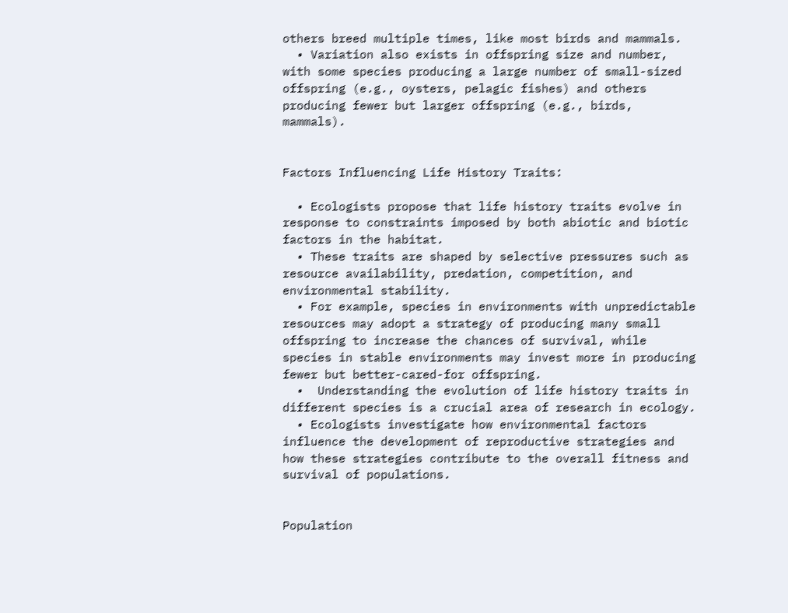others breed multiple times, like most birds and mammals.
  • Variation also exists in offspring size and number, with some species producing a large number of small-sized offspring (e.g., oysters, pelagic fishes) and others producing fewer but larger offspring (e.g., birds, mammals).


Factors Influencing Life History Traits:

  • Ecologists propose that life history traits evolve in response to constraints imposed by both abiotic and biotic factors in the habitat.
  • These traits are shaped by selective pressures such as resource availability, predation, competition, and environmental stability.
  • For example, species in environments with unpredictable resources may adopt a strategy of producing many small offspring to increase the chances of survival, while species in stable environments may invest more in producing fewer but better-cared-for offspring.
  •  Understanding the evolution of life history traits in different species is a crucial area of research in ecology.
  • Ecologists investigate how environmental factors influence the development of reproductive strategies and how these strategies contribute to the overall fitness and survival of populations.


Population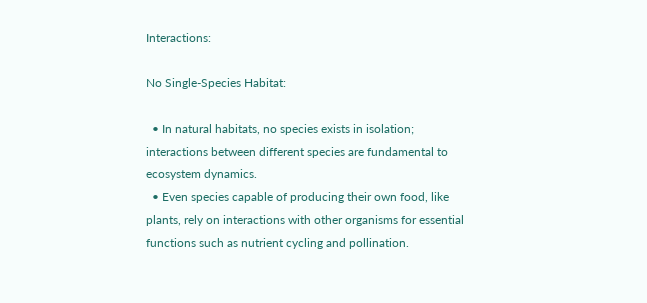Interactions:

No Single-Species Habitat:

  • In natural habitats, no species exists in isolation; interactions between different species are fundamental to ecosystem dynamics.
  • Even species capable of producing their own food, like plants, rely on interactions with other organisms for essential functions such as nutrient cycling and pollination.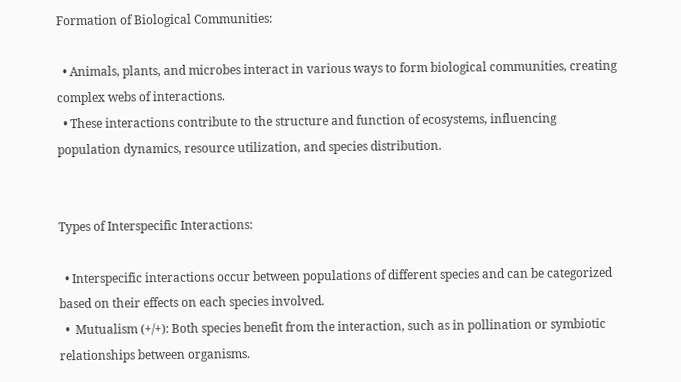Formation of Biological Communities:

  • Animals, plants, and microbes interact in various ways to form biological communities, creating complex webs of interactions.
  • These interactions contribute to the structure and function of ecosystems, influencing population dynamics, resource utilization, and species distribution.


Types of Interspecific Interactions:

  • Interspecific interactions occur between populations of different species and can be categorized based on their effects on each species involved.
  •  Mutualism (+/+): Both species benefit from the interaction, such as in pollination or symbiotic relationships between organisms.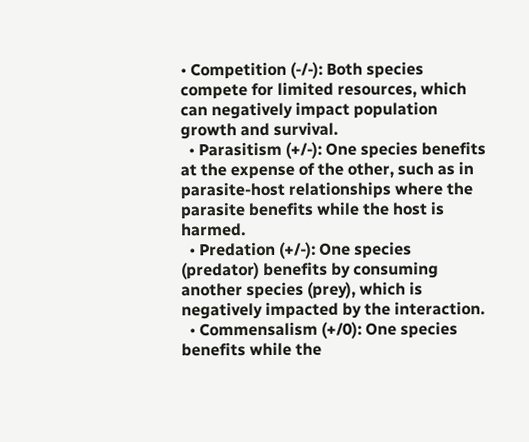• Competition (-/-): Both species compete for limited resources, which can negatively impact population growth and survival.
  • Parasitism (+/-): One species benefits at the expense of the other, such as in parasite-host relationships where the parasite benefits while the host is harmed.
  • Predation (+/-): One species (predator) benefits by consuming another species (prey), which is negatively impacted by the interaction.
  • Commensalism (+/0): One species benefits while the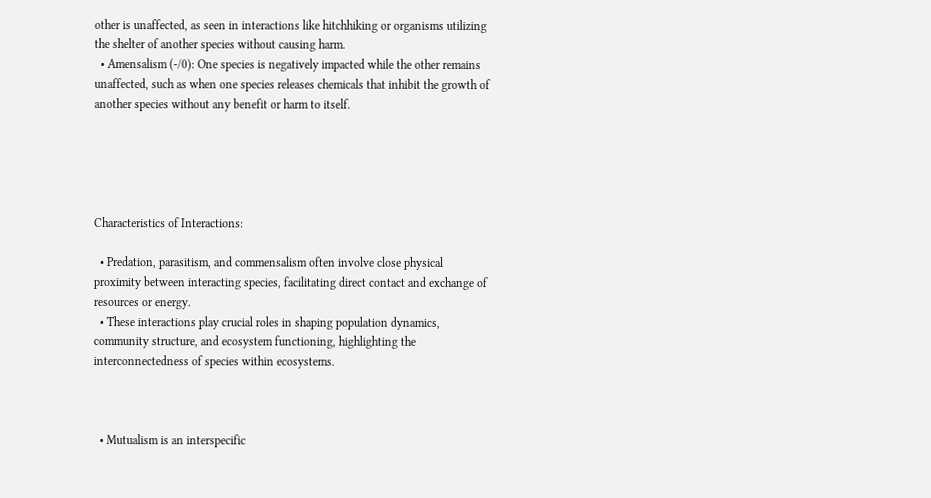other is unaffected, as seen in interactions like hitchhiking or organisms utilizing the shelter of another species without causing harm.
  • Amensalism (-/0): One species is negatively impacted while the other remains unaffected, such as when one species releases chemicals that inhibit the growth of another species without any benefit or harm to itself.





Characteristics of Interactions:

  • Predation, parasitism, and commensalism often involve close physical proximity between interacting species, facilitating direct contact and exchange of resources or energy.
  • These interactions play crucial roles in shaping population dynamics, community structure, and ecosystem functioning, highlighting the interconnectedness of species within ecosystems.



  • Mutualism is an interspecific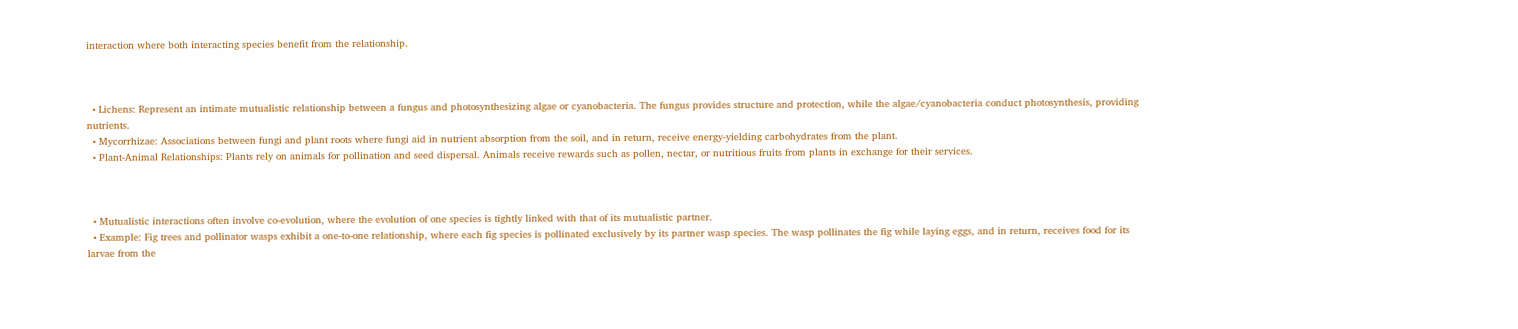interaction where both interacting species benefit from the relationship.



  • Lichens: Represent an intimate mutualistic relationship between a fungus and photosynthesizing algae or cyanobacteria. The fungus provides structure and protection, while the algae/cyanobacteria conduct photosynthesis, providing nutrients.
  • Mycorrhizae: Associations between fungi and plant roots where fungi aid in nutrient absorption from the soil, and in return, receive energy-yielding carbohydrates from the plant.
  • Plant-Animal Relationships: Plants rely on animals for pollination and seed dispersal. Animals receive rewards such as pollen, nectar, or nutritious fruits from plants in exchange for their services.



  • Mutualistic interactions often involve co-evolution, where the evolution of one species is tightly linked with that of its mutualistic partner.
  • Example: Fig trees and pollinator wasps exhibit a one-to-one relationship, where each fig species is pollinated exclusively by its partner wasp species. The wasp pollinates the fig while laying eggs, and in return, receives food for its larvae from the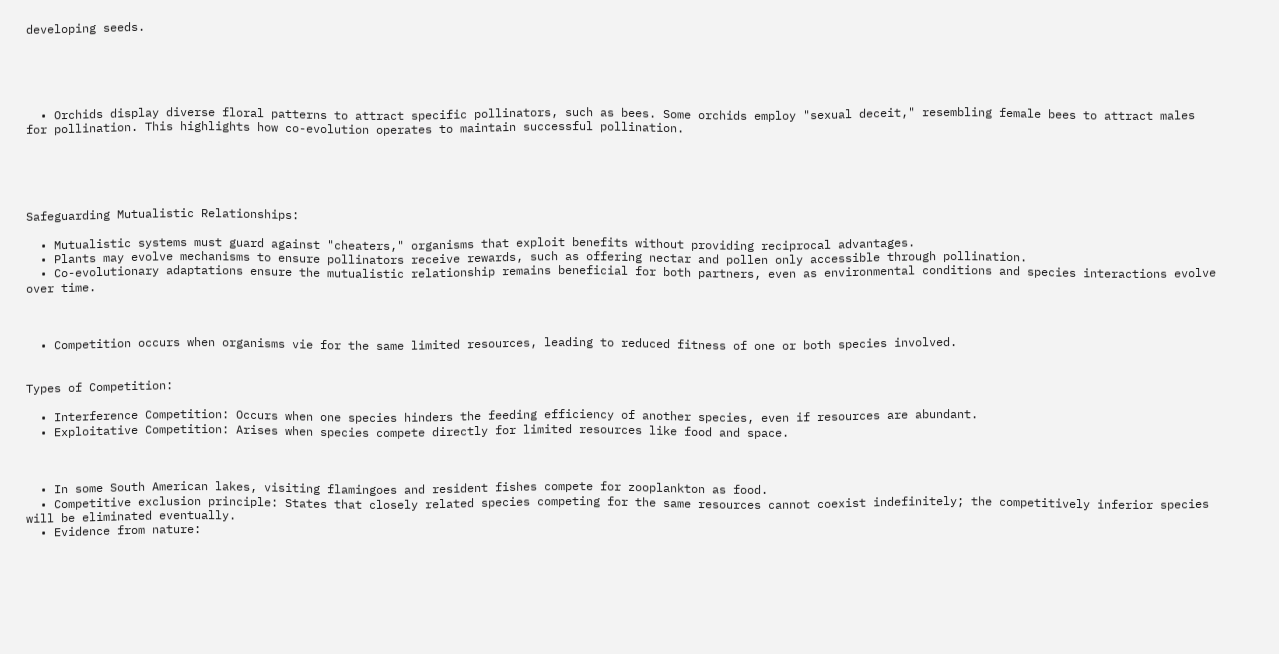developing seeds.





  • Orchids display diverse floral patterns to attract specific pollinators, such as bees. Some orchids employ "sexual deceit," resembling female bees to attract males for pollination. This highlights how co-evolution operates to maintain successful pollination.





Safeguarding Mutualistic Relationships:

  • Mutualistic systems must guard against "cheaters," organisms that exploit benefits without providing reciprocal advantages.
  • Plants may evolve mechanisms to ensure pollinators receive rewards, such as offering nectar and pollen only accessible through pollination.
  • Co-evolutionary adaptations ensure the mutualistic relationship remains beneficial for both partners, even as environmental conditions and species interactions evolve over time.



  • Competition occurs when organisms vie for the same limited resources, leading to reduced fitness of one or both species involved.


Types of Competition:

  • Interference Competition: Occurs when one species hinders the feeding efficiency of another species, even if resources are abundant.
  • Exploitative Competition: Arises when species compete directly for limited resources like food and space.



  • In some South American lakes, visiting flamingoes and resident fishes compete for zooplankton as food.
  • Competitive exclusion principle: States that closely related species competing for the same resources cannot coexist indefinitely; the competitively inferior species will be eliminated eventually.
  • Evidence from nature: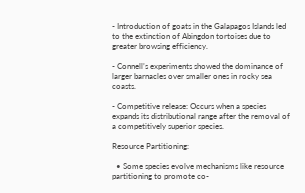- Introduction of goats in the Galapagos Islands led to the extinction of Abingdon tortoises due to greater browsing efficiency.

- Connell’s experiments showed the dominance of larger barnacles over smaller ones in rocky sea coasts.

- Competitive release: Occurs when a species expands its distributional range after the removal of a competitively superior species.

Resource Partitioning:

  • Some species evolve mechanisms like resource partitioning to promote co-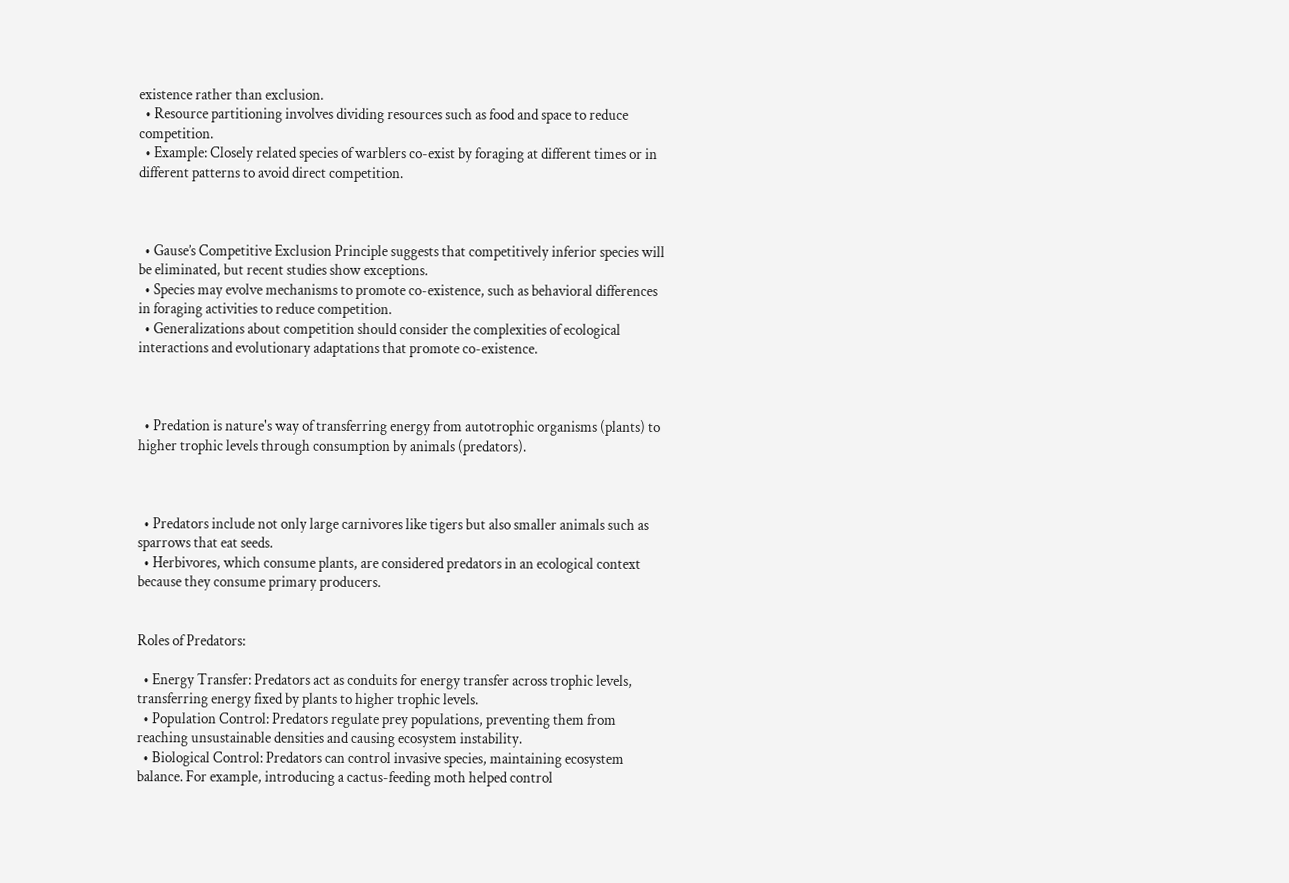existence rather than exclusion.
  • Resource partitioning involves dividing resources such as food and space to reduce competition.
  • Example: Closely related species of warblers co-exist by foraging at different times or in different patterns to avoid direct competition.



  • Gause’s Competitive Exclusion Principle suggests that competitively inferior species will be eliminated, but recent studies show exceptions.
  • Species may evolve mechanisms to promote co-existence, such as behavioral differences in foraging activities to reduce competition.
  • Generalizations about competition should consider the complexities of ecological interactions and evolutionary adaptations that promote co-existence.



  • Predation is nature's way of transferring energy from autotrophic organisms (plants) to higher trophic levels through consumption by animals (predators).



  • Predators include not only large carnivores like tigers but also smaller animals such as sparrows that eat seeds.
  • Herbivores, which consume plants, are considered predators in an ecological context because they consume primary producers.


Roles of Predators:

  • Energy Transfer: Predators act as conduits for energy transfer across trophic levels, transferring energy fixed by plants to higher trophic levels.
  • Population Control: Predators regulate prey populations, preventing them from reaching unsustainable densities and causing ecosystem instability.
  • Biological Control: Predators can control invasive species, maintaining ecosystem balance. For example, introducing a cactus-feeding moth helped control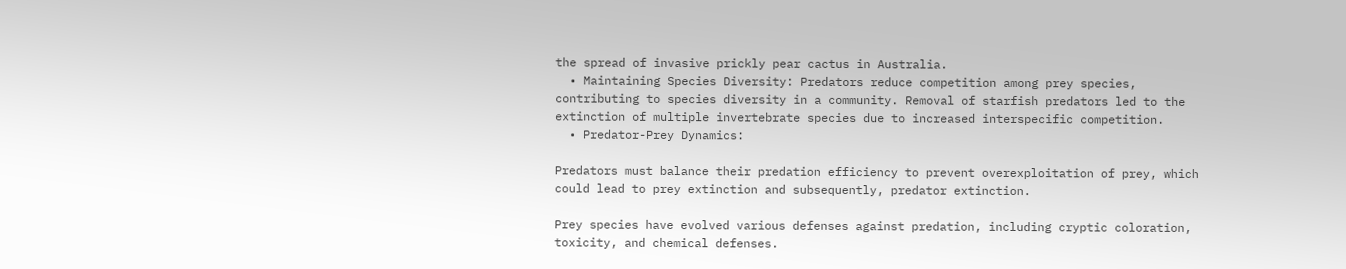the spread of invasive prickly pear cactus in Australia.
  • Maintaining Species Diversity: Predators reduce competition among prey species, contributing to species diversity in a community. Removal of starfish predators led to the extinction of multiple invertebrate species due to increased interspecific competition.
  • Predator-Prey Dynamics:

Predators must balance their predation efficiency to prevent overexploitation of prey, which could lead to prey extinction and subsequently, predator extinction.

Prey species have evolved various defenses against predation, including cryptic coloration, toxicity, and chemical defenses.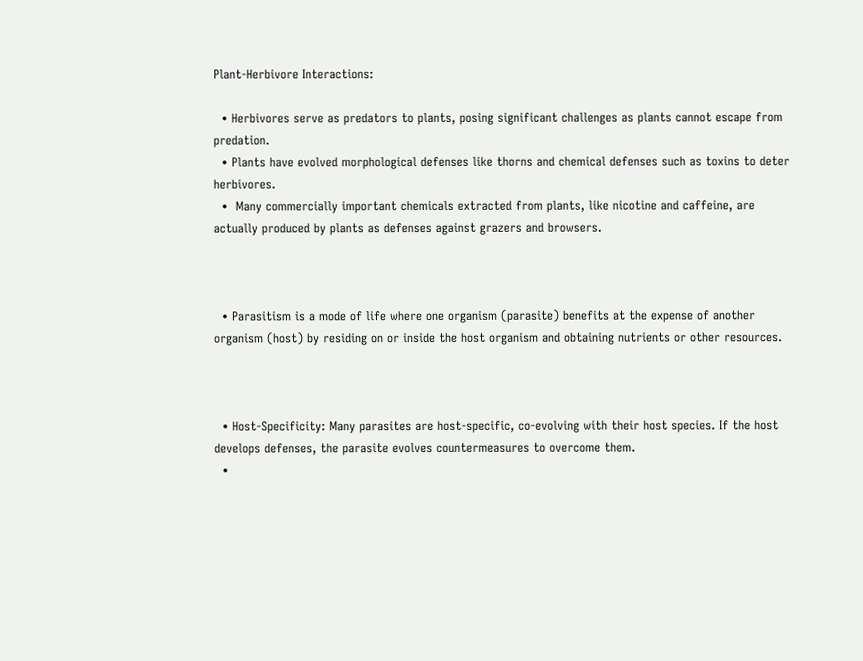Plant-Herbivore Interactions:

  • Herbivores serve as predators to plants, posing significant challenges as plants cannot escape from predation.
  • Plants have evolved morphological defenses like thorns and chemical defenses such as toxins to deter herbivores.
  •  Many commercially important chemicals extracted from plants, like nicotine and caffeine, are actually produced by plants as defenses against grazers and browsers.



  • Parasitism is a mode of life where one organism (parasite) benefits at the expense of another organism (host) by residing on or inside the host organism and obtaining nutrients or other resources.



  • Host-Specificity: Many parasites are host-specific, co-evolving with their host species. If the host develops defenses, the parasite evolves countermeasures to overcome them.
  •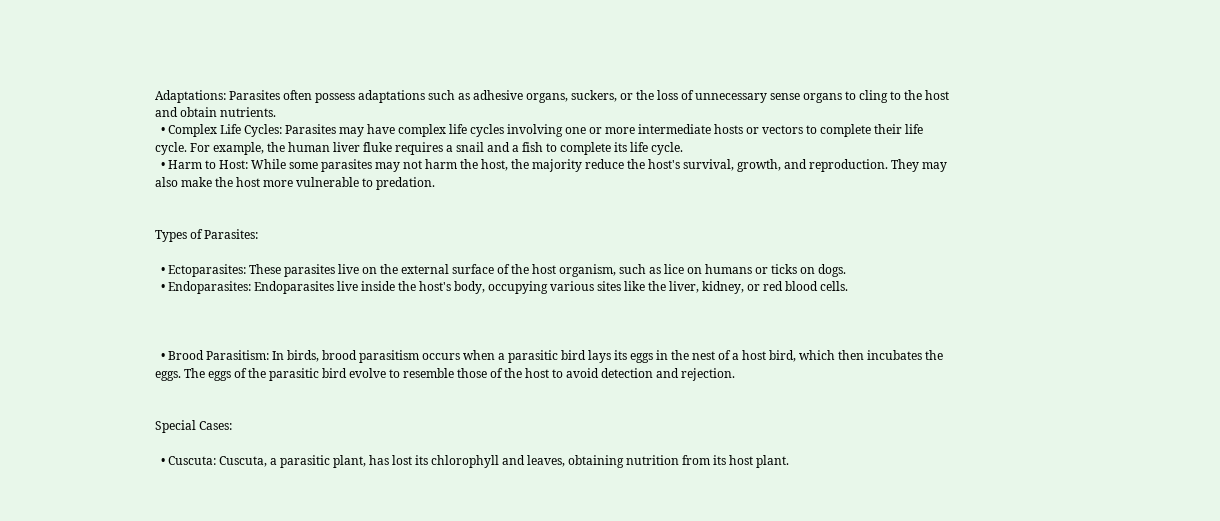Adaptations: Parasites often possess adaptations such as adhesive organs, suckers, or the loss of unnecessary sense organs to cling to the host and obtain nutrients.
  • Complex Life Cycles: Parasites may have complex life cycles involving one or more intermediate hosts or vectors to complete their life cycle. For example, the human liver fluke requires a snail and a fish to complete its life cycle.
  • Harm to Host: While some parasites may not harm the host, the majority reduce the host's survival, growth, and reproduction. They may also make the host more vulnerable to predation.


Types of Parasites:

  • Ectoparasites: These parasites live on the external surface of the host organism, such as lice on humans or ticks on dogs.
  • Endoparasites: Endoparasites live inside the host's body, occupying various sites like the liver, kidney, or red blood cells.



  • Brood Parasitism: In birds, brood parasitism occurs when a parasitic bird lays its eggs in the nest of a host bird, which then incubates the eggs. The eggs of the parasitic bird evolve to resemble those of the host to avoid detection and rejection.


Special Cases:

  • Cuscuta: Cuscuta, a parasitic plant, has lost its chlorophyll and leaves, obtaining nutrition from its host plant.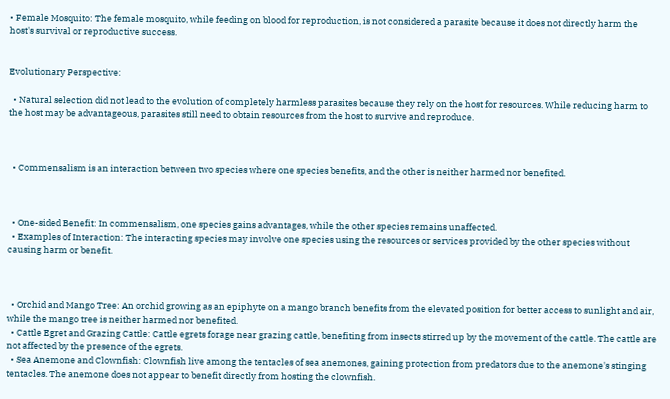• Female Mosquito: The female mosquito, while feeding on blood for reproduction, is not considered a parasite because it does not directly harm the host's survival or reproductive success.


Evolutionary Perspective:

  • Natural selection did not lead to the evolution of completely harmless parasites because they rely on the host for resources. While reducing harm to the host may be advantageous, parasites still need to obtain resources from the host to survive and reproduce.



  • Commensalism is an interaction between two species where one species benefits, and the other is neither harmed nor benefited.



  • One-sided Benefit: In commensalism, one species gains advantages, while the other species remains unaffected.
  • Examples of Interaction: The interacting species may involve one species using the resources or services provided by the other species without causing harm or benefit.



  • Orchid and Mango Tree: An orchid growing as an epiphyte on a mango branch benefits from the elevated position for better access to sunlight and air, while the mango tree is neither harmed nor benefited.
  • Cattle Egret and Grazing Cattle: Cattle egrets forage near grazing cattle, benefiting from insects stirred up by the movement of the cattle. The cattle are not affected by the presence of the egrets.
  • Sea Anemone and Clownfish: Clownfish live among the tentacles of sea anemones, gaining protection from predators due to the anemone's stinging tentacles. The anemone does not appear to benefit directly from hosting the clownfish.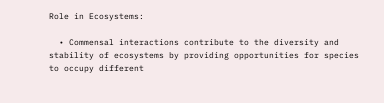Role in Ecosystems:

  • Commensal interactions contribute to the diversity and stability of ecosystems by providing opportunities for species to occupy different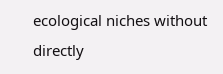ecological niches without directly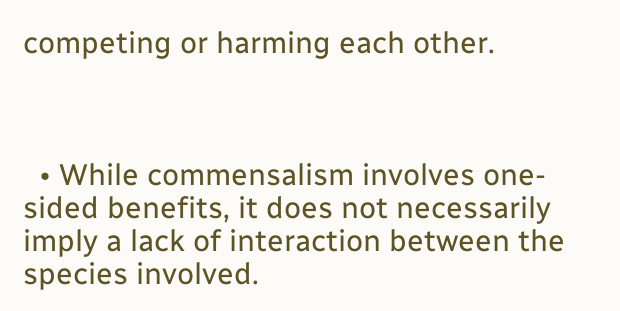competing or harming each other.



  • While commensalism involves one-sided benefits, it does not necessarily imply a lack of interaction between the species involved.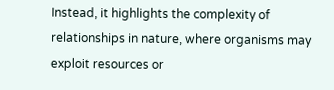Instead, it highlights the complexity of relationships in nature, where organisms may exploit resources or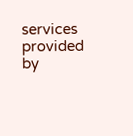services provided by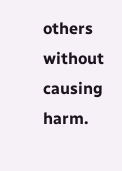others without causing harm.